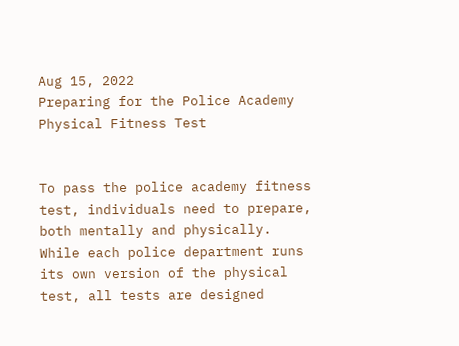Aug 15, 2022
Preparing for the Police Academy Physical Fitness Test


To pass the police academy fitness test, individuals need to prepare, both mentally and physically. While each police department runs its own version of the physical test, all tests are designed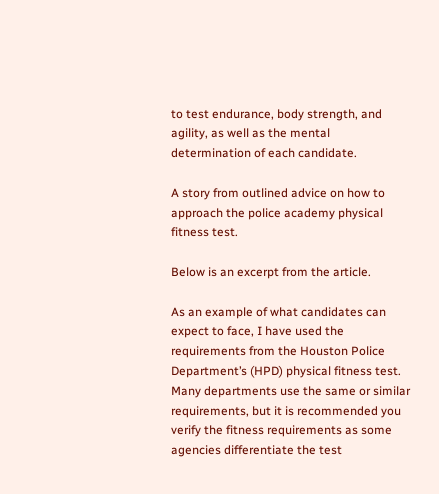to test endurance, body strength, and agility, as well as the mental determination of each candidate.

A story from outlined advice on how to approach the police academy physical fitness test.

Below is an excerpt from the article.

As an example of what candidates can expect to face, I have used the requirements from the Houston Police Department’s (HPD) physical fitness test. Many departments use the same or similar requirements, but it is recommended you verify the fitness requirements as some agencies differentiate the test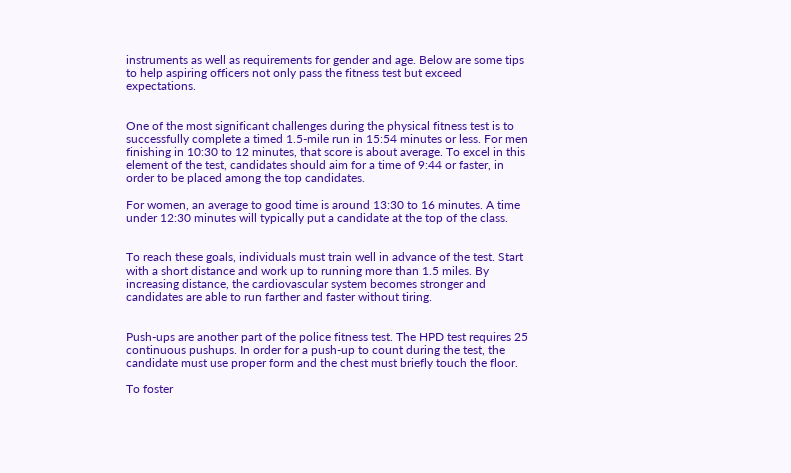instruments as well as requirements for gender and age. Below are some tips to help aspiring officers not only pass the fitness test but exceed expectations.


One of the most significant challenges during the physical fitness test is to successfully complete a timed 1.5-mile run in 15:54 minutes or less. For men finishing in 10:30 to 12 minutes, that score is about average. To excel in this element of the test, candidates should aim for a time of 9:44 or faster, in order to be placed among the top candidates.

For women, an average to good time is around 13:30 to 16 minutes. A time under 12:30 minutes will typically put a candidate at the top of the class.


To reach these goals, individuals must train well in advance of the test. Start with a short distance and work up to running more than 1.5 miles. By increasing distance, the cardiovascular system becomes stronger and candidates are able to run farther and faster without tiring.


Push-ups are another part of the police fitness test. The HPD test requires 25 continuous pushups. In order for a push-up to count during the test, the candidate must use proper form and the chest must briefly touch the floor.

To foster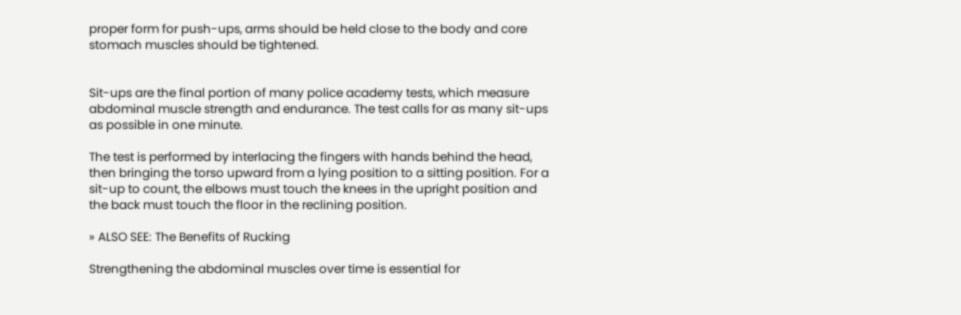proper form for push-ups, arms should be held close to the body and core stomach muscles should be tightened.


Sit-ups are the final portion of many police academy tests, which measure abdominal muscle strength and endurance. The test calls for as many sit-ups as possible in one minute.

The test is performed by interlacing the fingers with hands behind the head, then bringing the torso upward from a lying position to a sitting position. For a sit-up to count, the elbows must touch the knees in the upright position and the back must touch the floor in the reclining position.

» ALSO SEE: The Benefits of Rucking

Strengthening the abdominal muscles over time is essential for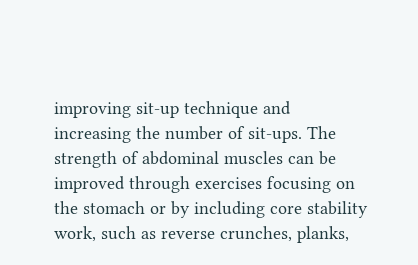improving sit-up technique and increasing the number of sit-ups. The strength of abdominal muscles can be improved through exercises focusing on the stomach or by including core stability work, such as reverse crunches, planks,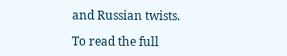and Russian twists.

To read the full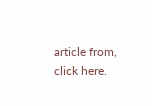article from, click here.